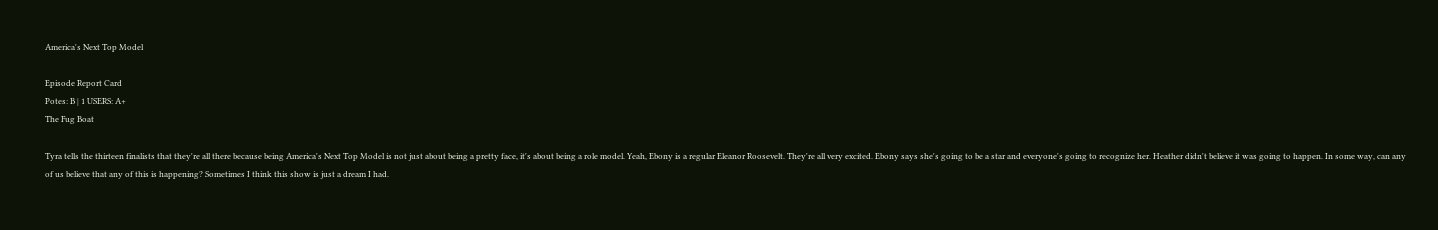America's Next Top Model

Episode Report Card
Potes: B | 1 USERS: A+
The Fug Boat

Tyra tells the thirteen finalists that they're all there because being America's Next Top Model is not just about being a pretty face, it's about being a role model. Yeah, Ebony is a regular Eleanor Roosevelt. They're all very excited. Ebony says she's going to be a star and everyone's going to recognize her. Heather didn't believe it was going to happen. In some way, can any of us believe that any of this is happening? Sometimes I think this show is just a dream I had.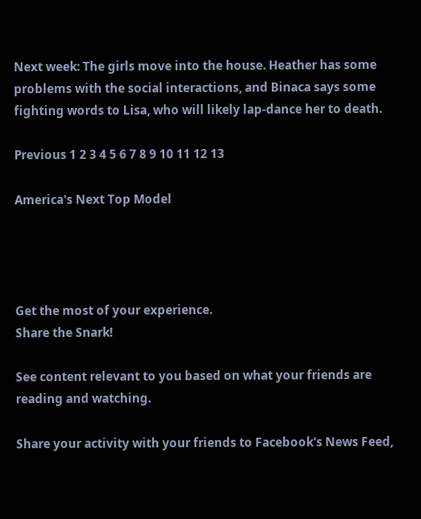Next week: The girls move into the house. Heather has some problems with the social interactions, and Binaca says some fighting words to Lisa, who will likely lap-dance her to death.

Previous 1 2 3 4 5 6 7 8 9 10 11 12 13

America's Next Top Model




Get the most of your experience.
Share the Snark!

See content relevant to you based on what your friends are reading and watching.

Share your activity with your friends to Facebook's News Feed,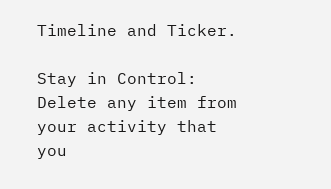Timeline and Ticker.

Stay in Control: Delete any item from your activity that you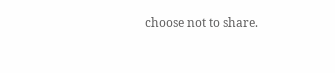choose not to share.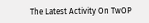The Latest Activity On TwOP